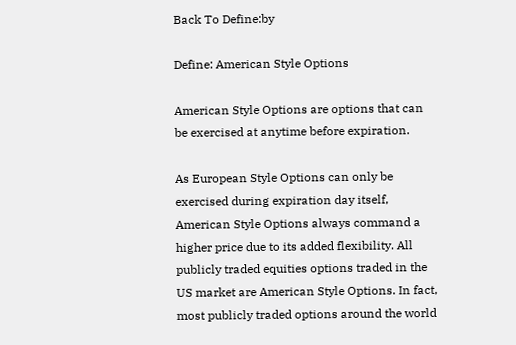Back To Define:by

Define: American Style Options

American Style Options are options that can be exercised at anytime before expiration.

As European Style Options can only be exercised during expiration day itself, American Style Options always command a higher price due to its added flexibility. All publicly traded equities options traded in the US market are American Style Options. In fact, most publicly traded options around the world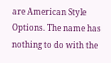are American Style Options. The name has nothing to do with the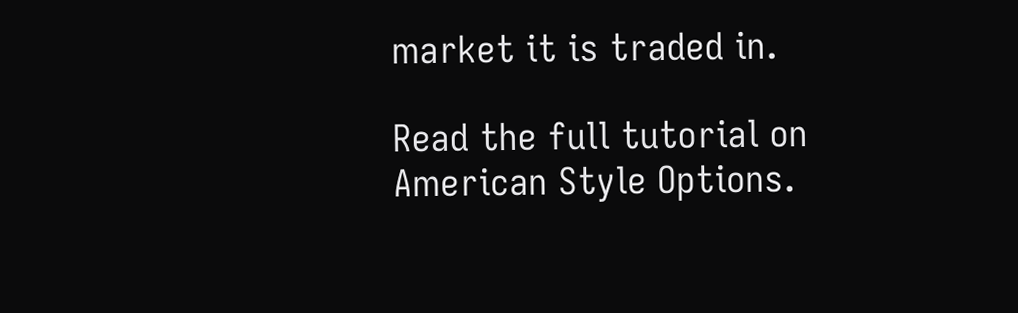market it is traded in.

Read the full tutorial on American Style Options.